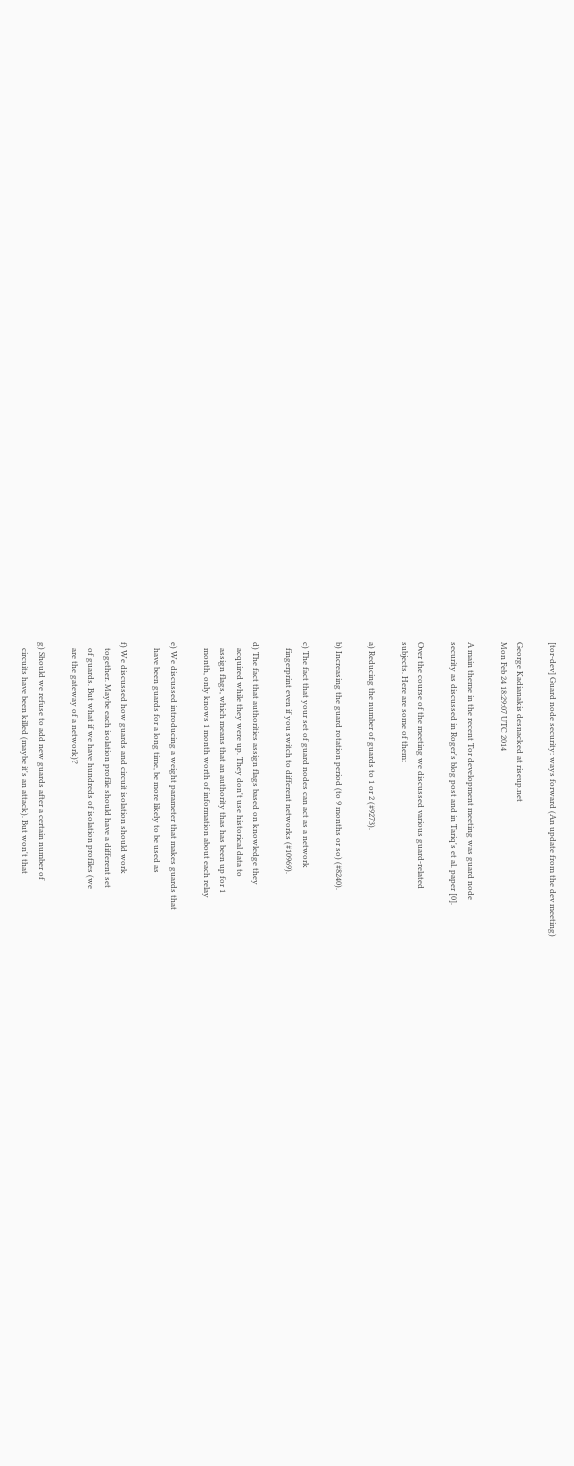[tor-dev] Guard node security: ways forward (An update from the dev meeting)

George Kadianakis desnacked at riseup.net
Mon Feb 24 18:29:07 UTC 2014

A main theme in the recent Tor development meeting was guard node
security as discussed in Roger's blog post and in Tariq's et al. paper [0].

Over the course of the meeting we discussed various guard-related
subjects. Here are some of them:

a) Reducing the number of guards to 1 or 2 (#9273).

b) Increasing the guard rotation period (to 9 months or so) (#8240).

c) The fact that your set of guard nodes can act as a network
   fingerprint even if you switch to different networks (#10969).

d) The fact that authorities assign flags based on knowledge they
   acquired while they were up. They don't use historical data to
   assign flags, which means that an authority thas has been up for 1
   month, only knows 1 month worth of information about each relay

e) We discussed introducing a weight parameter that makes guards that
   have been guards for a long time, be more likely to be used as

f) We discussed how guards and circuit isolation should work
   together. Maybe each isolation profile should have a different set
   of guards. But what if we have hundreds of isolation profiles (we
   are the gateway of a network)?

g) Should we refuse to add new guards after a certain number of
   circuits have been killed (maybe it's an attack). But won't that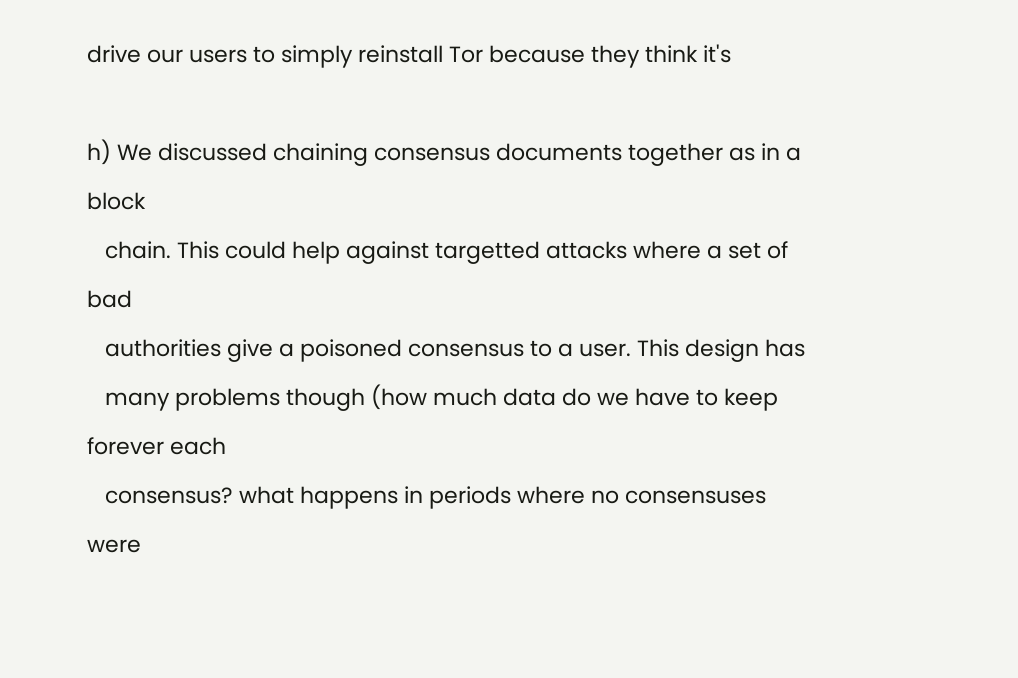drive our users to simply reinstall Tor because they think it's

h) We discussed chaining consensus documents together as in a block
   chain. This could help against targetted attacks where a set of bad
   authorities give a poisoned consensus to a user. This design has
   many problems though (how much data do we have to keep forever each
   consensus? what happens in periods where no consensuses were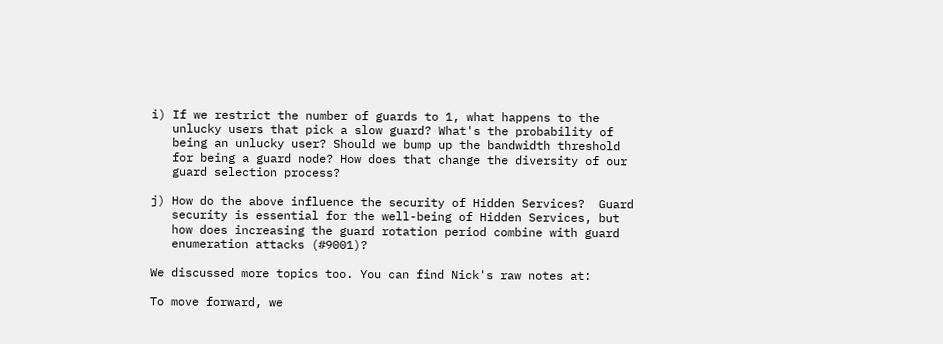i) If we restrict the number of guards to 1, what happens to the
   unlucky users that pick a slow guard? What's the probability of
   being an unlucky user? Should we bump up the bandwidth threshold
   for being a guard node? How does that change the diversity of our
   guard selection process?

j) How do the above influence the security of Hidden Services?  Guard
   security is essential for the well-being of Hidden Services, but
   how does increasing the guard rotation period combine with guard
   enumeration attacks (#9001)?

We discussed more topics too. You can find Nick's raw notes at:

To move forward, we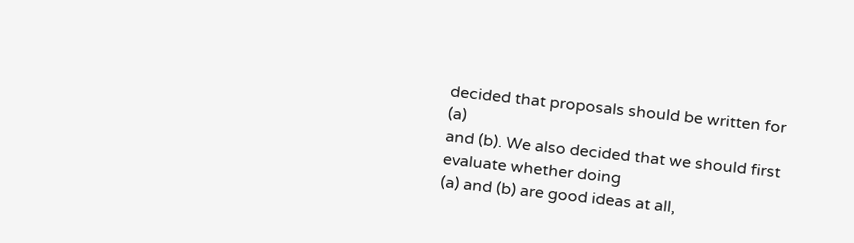decided that proposals should be written for (a)
and (b). We also decided that we should first evaluate whether doing
(a) and (b) are good ideas at all,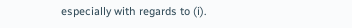especially with regards to (i).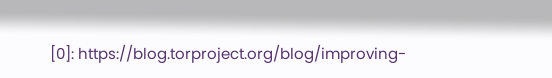[0]: https://blog.torproject.org/blog/improving-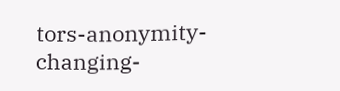tors-anonymity-changing-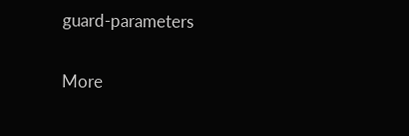guard-parameters

More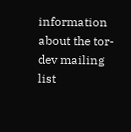information about the tor-dev mailing list